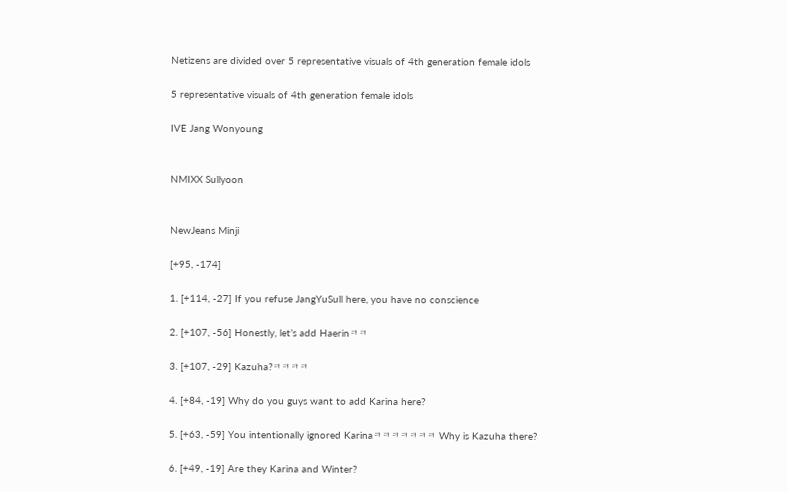Netizens are divided over 5 representative visuals of 4th generation female idols

5 representative visuals of 4th generation female idols

IVE Jang Wonyoung


NMIXX Sullyoon


NewJeans Minji

[+95, -174]

1. [+114, -27] If you refuse JangYuSull here, you have no conscience

2. [+107, -56] Honestly, let’s add Haerinㅋㅋ

3. [+107, -29] Kazuha?ㅋㅋㅋㅋ

4. [+84, -19] Why do you guys want to add Karina here?

5. [+63, -59] You intentionally ignored Karinaㅋㅋㅋㅋㅋㅋㅋ Why is Kazuha there?

6. [+49, -19] Are they Karina and Winter?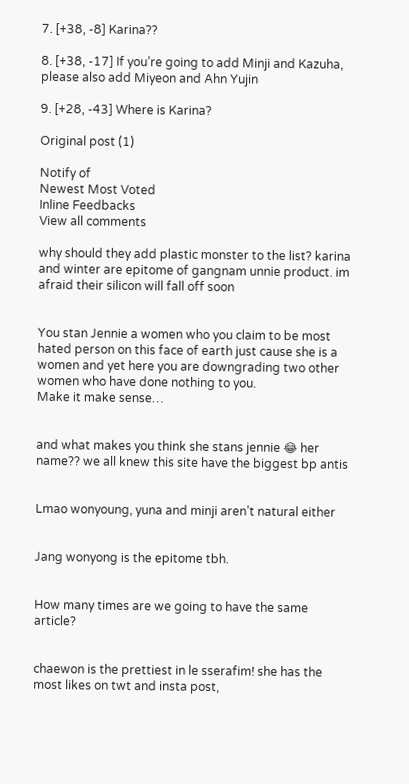7. [+38, -8] Karina??

8. [+38, -17] If you’re going to add Minji and Kazuha, please also add Miyeon and Ahn Yujin

9. [+28, -43] Where is Karina?

Original post (1)

Notify of
Newest Most Voted
Inline Feedbacks
View all comments

why should they add plastic monster to the list? karina and winter are epitome of gangnam unnie product. im afraid their silicon will fall off soon


You stan Jennie a women who you claim to be most hated person on this face of earth just cause she is a women and yet here you are downgrading two other women who have done nothing to you.
Make it make sense…


and what makes you think she stans jennie 😂 her name?? we all knew this site have the biggest bp antis


Lmao wonyoung, yuna and minji aren’t natural either


Jang wonyong is the epitome tbh.


How many times are we going to have the same article?


chaewon is the prettiest in le sserafim! she has the most likes on twt and insta post,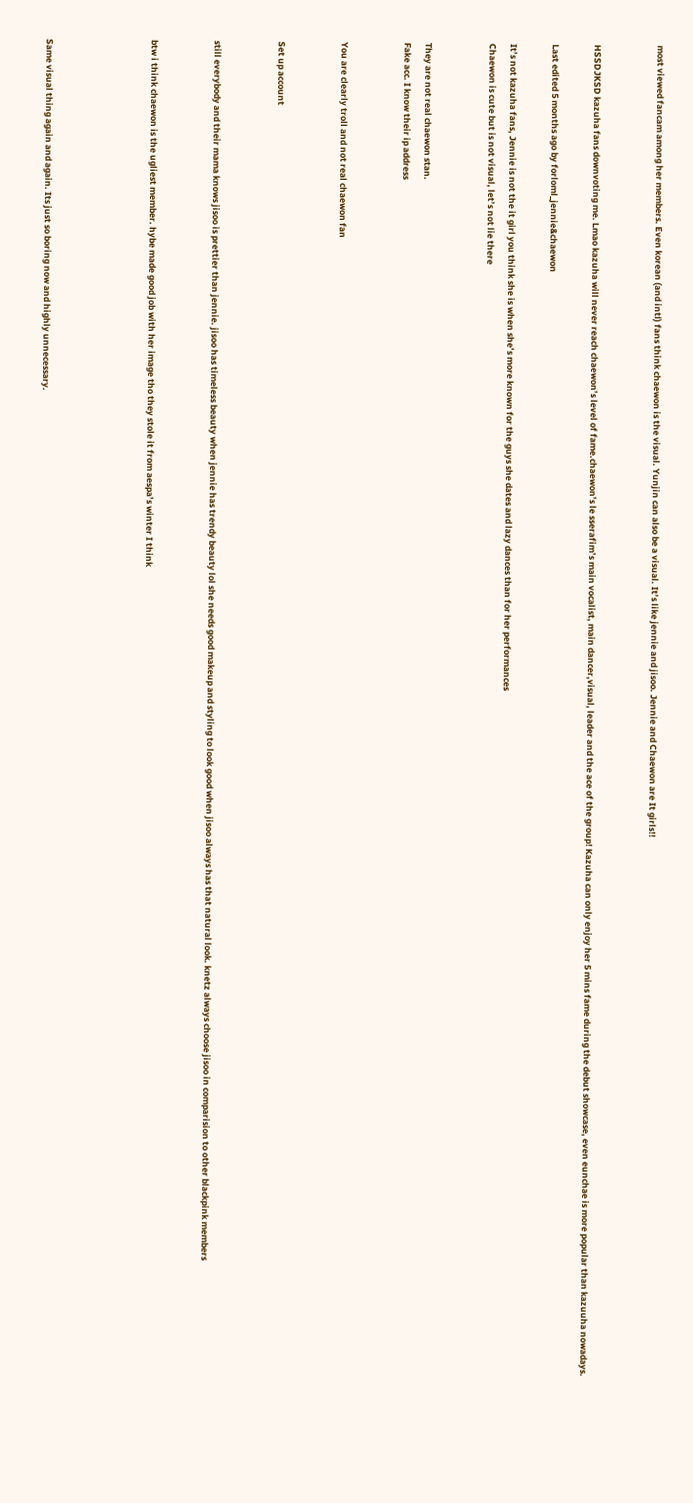most viewed fancam among her members. Even korean (and intl) fans think chaewon is the visual. Yunjin can also be a visual. It’s like jennie and jisoo. Jennie and Chaewon are It girls!!


HSSDJKSD kazuha fans downvoting me. Lmao kazuha will never reach chaewon’s level of fame.chaewon’s le sserafim’s main vocalist, main dancer,visual, leader and the ace of the group! Kazuha can only enjoy her 5 mins fame during the debut showcase, even eunchae is more popular than kazuuha nowadays.

Last edited 5 months ago by forloml_jennie&chaewon

It’s not kazuha fans, Jennie is not the it girl you think she is when she’s more known for the guys she dates and lazy dances than for her performances
Chaewon is cute but is not visual, let’s not lie there


They are not real chaewon stan.
Fake acc. I know their ip address


You are clearly troll and not real chaewon fan


Set up account


still everybody and their mama knows jisoo is prettier than jennie. jisoo has timeless beauty when jennie has trendy beauty lol she needs good makeup and styling to look good when jisoo always has that natural look. knetz always choose jisoo in comparision to other blackpink members


btw i think chaewon is the ugliest member. hybe made good job with her image tho they stole it from aespa’s winter I think




Same visual thing again and again. Its just so boring now and highly unnecessary.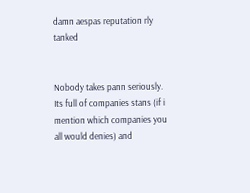damn aespas reputation rly tanked


Nobody takes pann seriously. Its full of companies stans (if i mention which companies you all would denies) and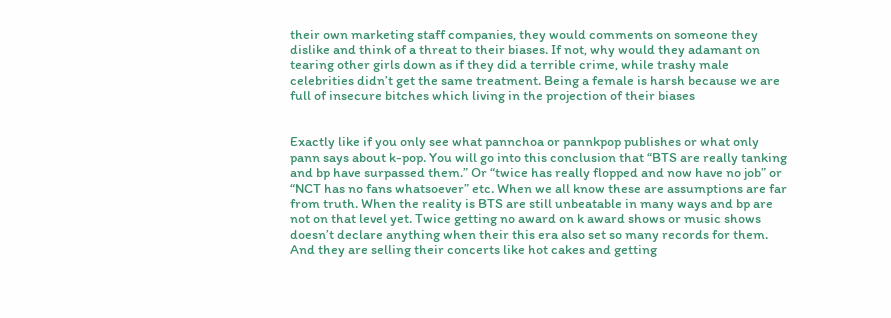their own marketing staff companies, they would comments on someone they dislike and think of a threat to their biases. If not, why would they adamant on tearing other girls down as if they did a terrible crime, while trashy male celebrities didn’t get the same treatment. Being a female is harsh because we are full of insecure bitches which living in the projection of their biases


Exactly like if you only see what pannchoa or pannkpop publishes or what only pann says about k-pop. You will go into this conclusion that “BTS are really tanking and bp have surpassed them.” Or “twice has really flopped and now have no job” or “NCT has no fans whatsoever” etc. When we all know these are assumptions are far from truth. When the reality is BTS are still unbeatable in many ways and bp are not on that level yet. Twice getting no award on k award shows or music shows doesn’t declare anything when their this era also set so many records for them. And they are selling their concerts like hot cakes and getting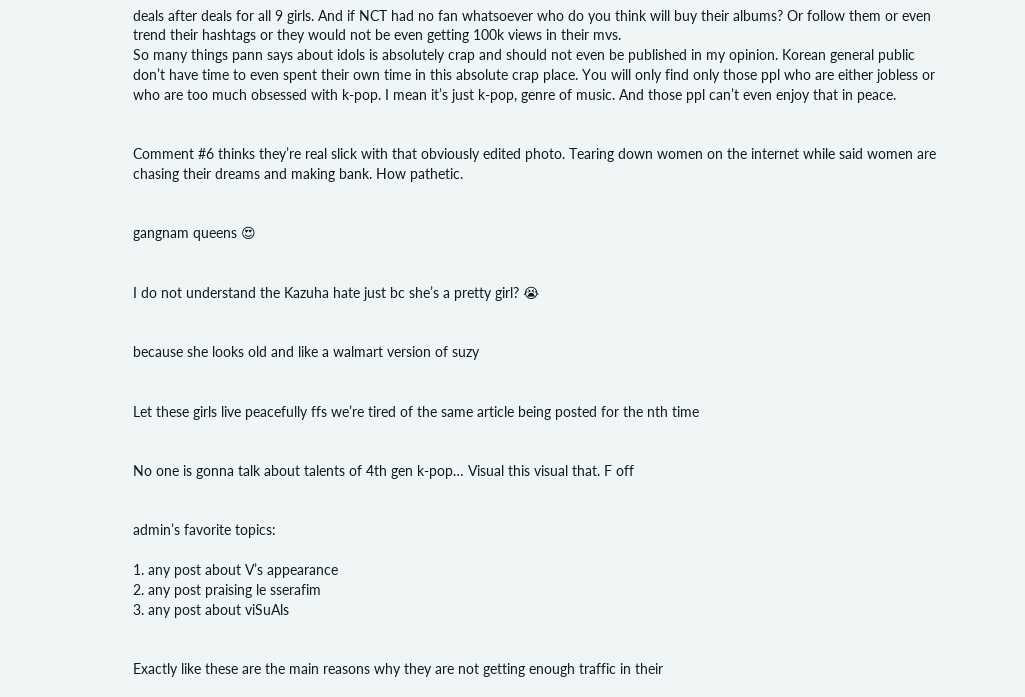deals after deals for all 9 girls. And if NCT had no fan whatsoever who do you think will buy their albums? Or follow them or even trend their hashtags or they would not be even getting 100k views in their mvs.
So many things pann says about idols is absolutely crap and should not even be published in my opinion. Korean general public don’t have time to even spent their own time in this absolute crap place. You will only find only those ppl who are either jobless or who are too much obsessed with k-pop. I mean it’s just k-pop, genre of music. And those ppl can’t even enjoy that in peace.


Comment #6 thinks they’re real slick with that obviously edited photo. Tearing down women on the internet while said women are chasing their dreams and making bank. How pathetic.


gangnam queens 😍


I do not understand the Kazuha hate just bc she’s a pretty girl? 😭


because she looks old and like a walmart version of suzy


Let these girls live peacefully ffs we’re tired of the same article being posted for the nth time


No one is gonna talk about talents of 4th gen k-pop… Visual this visual that. F off


admin’s favorite topics:

1. any post about V’s appearance
2. any post praising le sserafim
3. any post about viSuAls


Exactly like these are the main reasons why they are not getting enough traffic in their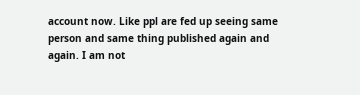account now. Like ppl are fed up seeing same person and same thing published again and again. I am not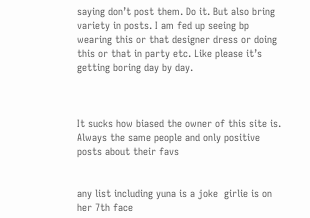saying don’t post them. Do it. But also bring variety in posts. I am fed up seeing bp wearing this or that designer dress or doing this or that in party etc. Like please it’s getting boring day by day.



It sucks how biased the owner of this site is. Always the same people and only positive posts about their favs


any list including yuna is a joke  girlie is on her 7th face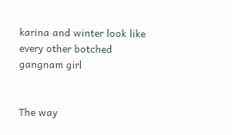karina and winter look like every other botched gangnam girl


The way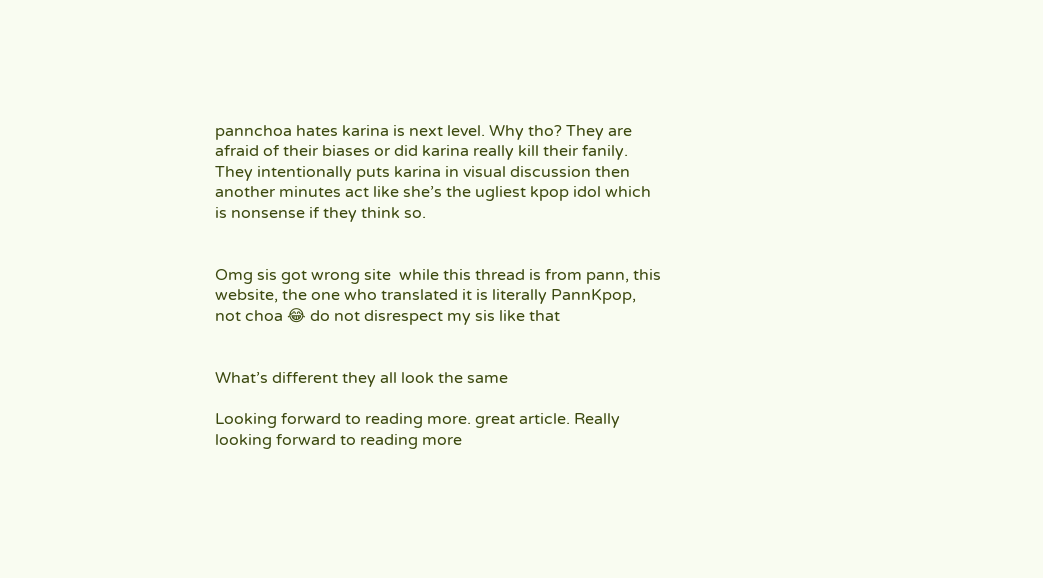pannchoa hates karina is next level. Why tho? They are afraid of their biases or did karina really kill their fanily. They intentionally puts karina in visual discussion then another minutes act like she’s the ugliest kpop idol which is nonsense if they think so.


Omg sis got wrong site  while this thread is from pann, this website, the one who translated it is literally PannKpop, not choa 😂 do not disrespect my sis like that


What’s different they all look the same

Looking forward to reading more. great article. Really looking forward to reading more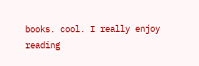books. cool. I really enjoy reading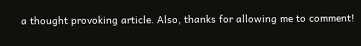a thought provoking article. Also, thanks for allowing me to comment!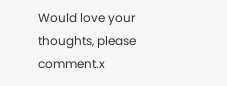Would love your thoughts, please comment.x